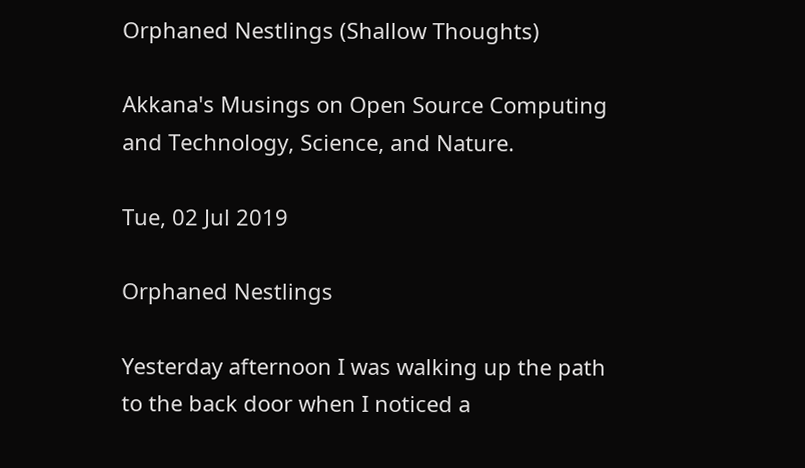Orphaned Nestlings (Shallow Thoughts)

Akkana's Musings on Open Source Computing and Technology, Science, and Nature.

Tue, 02 Jul 2019

Orphaned Nestlings

Yesterday afternoon I was walking up the path to the back door when I noticed a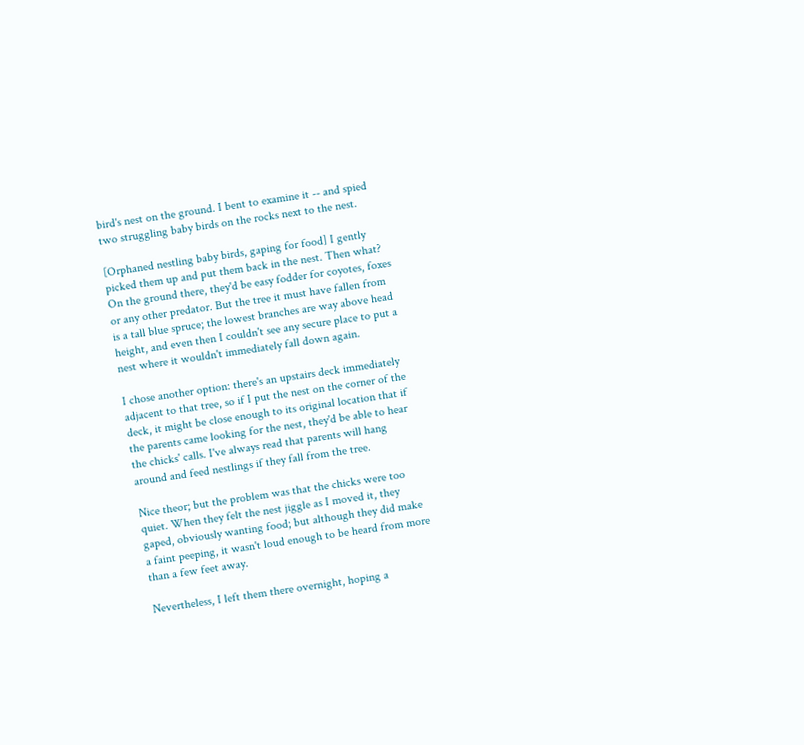bird's nest on the ground. I bent to examine it -- and spied two struggling baby birds on the rocks next to the nest.

[Orphaned nestling baby birds, gaping for food] I gently picked them up and put them back in the nest. Then what? On the ground there, they'd be easy fodder for coyotes, foxes or any other predator. But the tree it must have fallen from is a tall blue spruce; the lowest branches are way above head height, and even then I couldn't see any secure place to put a nest where it wouldn't immediately fall down again.

I chose another option: there's an upstairs deck immediately adjacent to that tree, so if I put the nest on the corner of the deck, it might be close enough to its original location that if the parents came looking for the nest, they'd be able to hear the chicks' calls. I've always read that parents will hang around and feed nestlings if they fall from the tree.

Nice theor; but the problem was that the chicks were too quiet. When they felt the nest jiggle as I moved it, they gaped, obviously wanting food; but although they did make a faint peeping, it wasn't loud enough to be heard from more than a few feet away.

Nevertheless, I left them there overnight, hoping a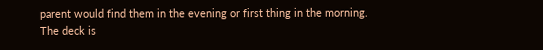parent would find them in the evening or first thing in the morning. The deck is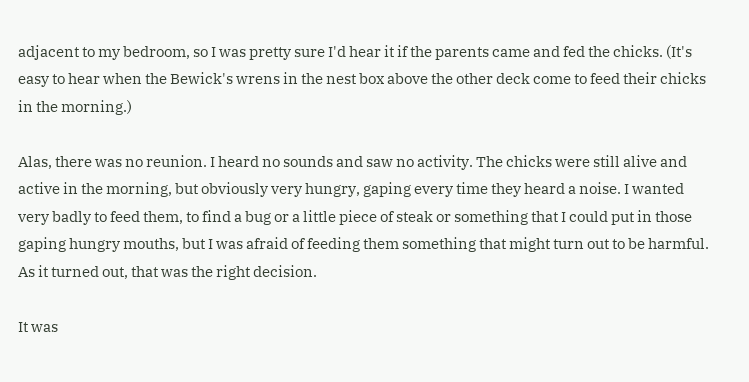adjacent to my bedroom, so I was pretty sure I'd hear it if the parents came and fed the chicks. (It's easy to hear when the Bewick's wrens in the nest box above the other deck come to feed their chicks in the morning.)

Alas, there was no reunion. I heard no sounds and saw no activity. The chicks were still alive and active in the morning, but obviously very hungry, gaping every time they heard a noise. I wanted very badly to feed them, to find a bug or a little piece of steak or something that I could put in those gaping hungry mouths, but I was afraid of feeding them something that might turn out to be harmful. As it turned out, that was the right decision.

It was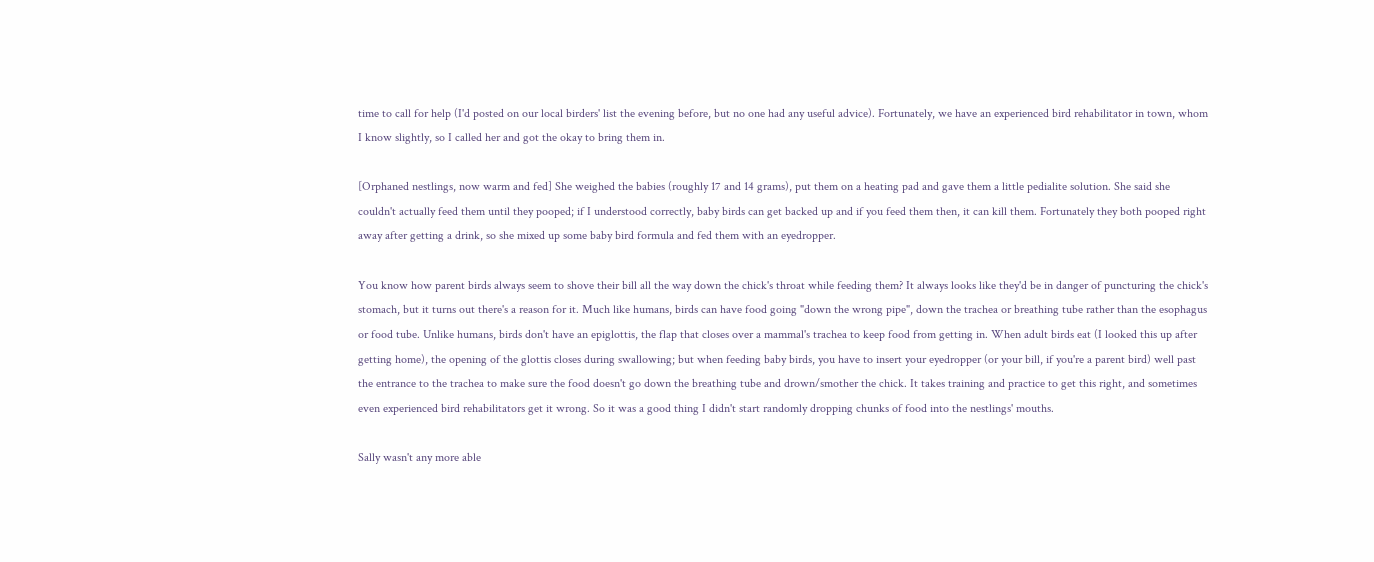time to call for help (I'd posted on our local birders' list the evening before, but no one had any useful advice). Fortunately, we have an experienced bird rehabilitator in town, whom I know slightly, so I called her and got the okay to bring them in.

[Orphaned nestlings, now warm and fed] She weighed the babies (roughly 17 and 14 grams), put them on a heating pad and gave them a little pedialite solution. She said she couldn't actually feed them until they pooped; if I understood correctly, baby birds can get backed up and if you feed them then, it can kill them. Fortunately they both pooped right away after getting a drink, so she mixed up some baby bird formula and fed them with an eyedropper.

You know how parent birds always seem to shove their bill all the way down the chick's throat while feeding them? It always looks like they'd be in danger of puncturing the chick's stomach, but it turns out there's a reason for it. Much like humans, birds can have food going "down the wrong pipe", down the trachea or breathing tube rather than the esophagus or food tube. Unlike humans, birds don't have an epiglottis, the flap that closes over a mammal's trachea to keep food from getting in. When adult birds eat (I looked this up after getting home), the opening of the glottis closes during swallowing; but when feeding baby birds, you have to insert your eyedropper (or your bill, if you're a parent bird) well past the entrance to the trachea to make sure the food doesn't go down the breathing tube and drown/smother the chick. It takes training and practice to get this right, and sometimes even experienced bird rehabilitators get it wrong. So it was a good thing I didn't start randomly dropping chunks of food into the nestlings' mouths.

Sally wasn't any more able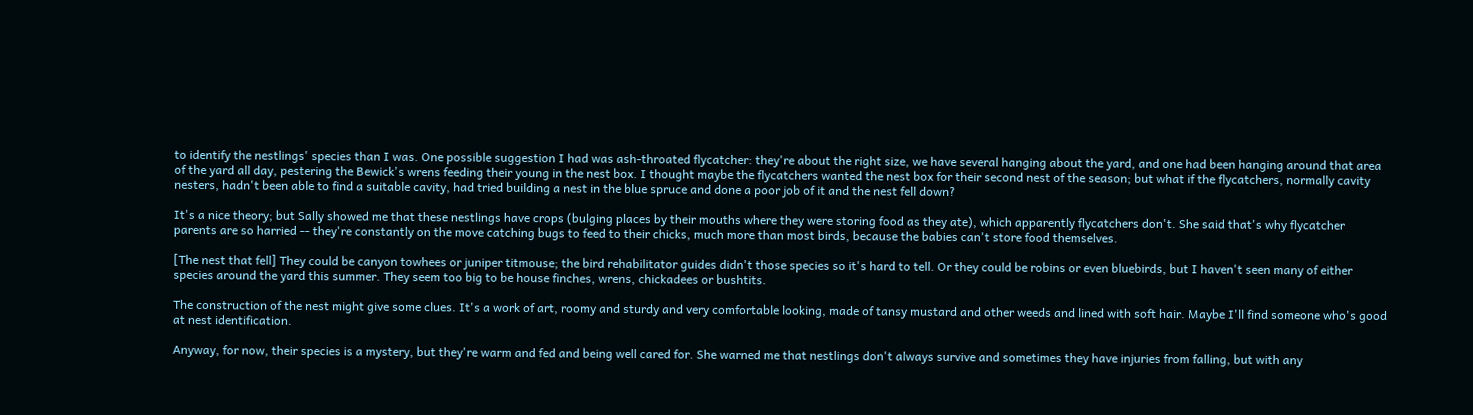to identify the nestlings' species than I was. One possible suggestion I had was ash-throated flycatcher: they're about the right size, we have several hanging about the yard, and one had been hanging around that area of the yard all day, pestering the Bewick's wrens feeding their young in the nest box. I thought maybe the flycatchers wanted the nest box for their second nest of the season; but what if the flycatchers, normally cavity nesters, hadn't been able to find a suitable cavity, had tried building a nest in the blue spruce and done a poor job of it and the nest fell down?

It's a nice theory; but Sally showed me that these nestlings have crops (bulging places by their mouths where they were storing food as they ate), which apparently flycatchers don't. She said that's why flycatcher parents are so harried -- they're constantly on the move catching bugs to feed to their chicks, much more than most birds, because the babies can't store food themselves.

[The nest that fell] They could be canyon towhees or juniper titmouse; the bird rehabilitator guides didn't those species so it's hard to tell. Or they could be robins or even bluebirds, but I haven't seen many of either species around the yard this summer. They seem too big to be house finches, wrens, chickadees or bushtits.

The construction of the nest might give some clues. It's a work of art, roomy and sturdy and very comfortable looking, made of tansy mustard and other weeds and lined with soft hair. Maybe I'll find someone who's good at nest identification.

Anyway, for now, their species is a mystery, but they're warm and fed and being well cared for. She warned me that nestlings don't always survive and sometimes they have injuries from falling, but with any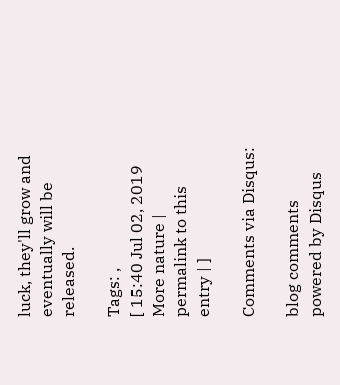luck, they'll grow and eventually will be released.

Tags: ,
[ 15:40 Jul 02, 2019    More nature | permalink to this entry | ]

Comments via Disqus:

blog comments powered by Disqus